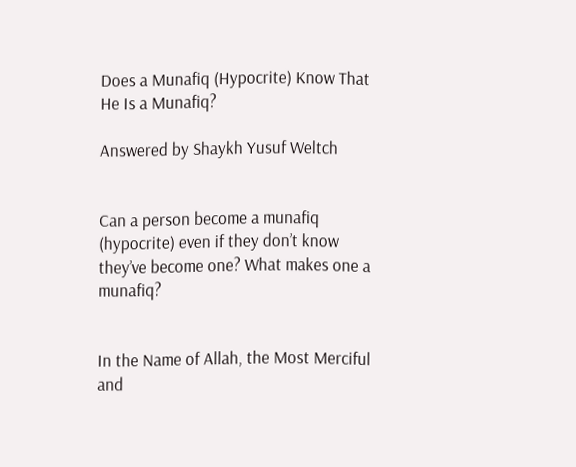Does a Munafiq (Hypocrite) Know That He Is a Munafiq?

Answered by Shaykh Yusuf Weltch


Can a person become a munafiq (hypocrite) even if they don’t know they’ve become one? What makes one a munafiq?


In the Name of Allah, the Most Merciful and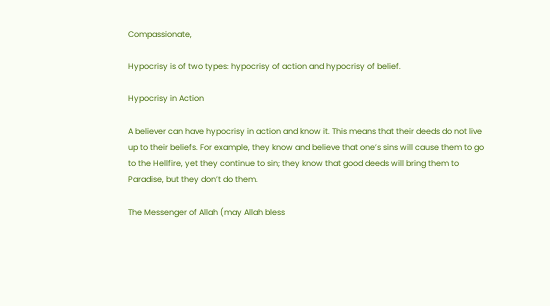Compassionate,

Hypocrisy is of two types: hypocrisy of action and hypocrisy of belief.

Hypocrisy in Action

A believer can have hypocrisy in action and know it. This means that their deeds do not live up to their beliefs. For example, they know and believe that one’s sins will cause them to go to the Hellfire, yet they continue to sin; they know that good deeds will bring them to Paradise, but they don’t do them.

The Messenger of Allah (may Allah bless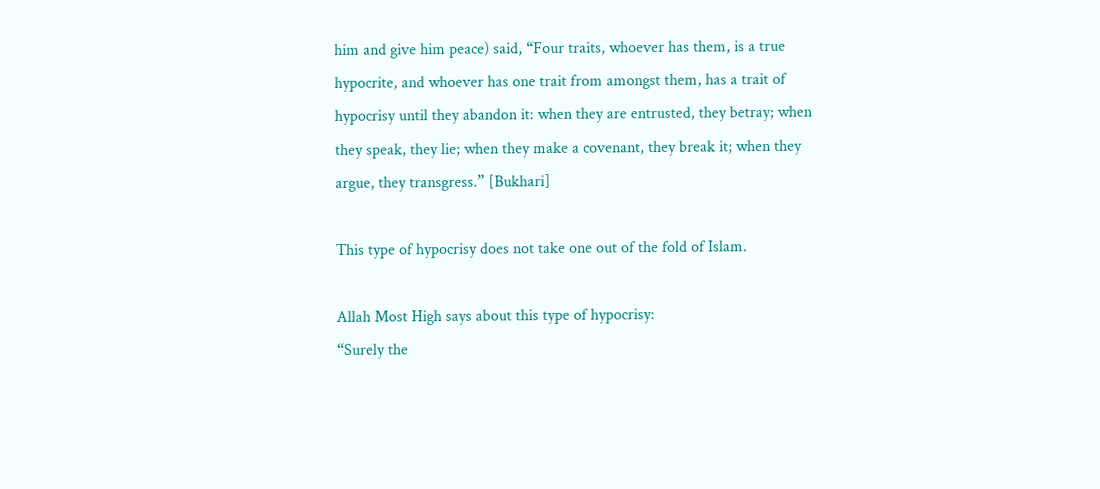him and give him peace) said, “Four traits, whoever has them, is a true hypocrite, and whoever has one trait from amongst them, has a trait of hypocrisy until they abandon it: when they are entrusted, they betray; when they speak, they lie; when they make a covenant, they break it; when they argue, they transgress.” [Bukhari]

This type of hypocrisy does not take one out of the fold of Islam.

Allah Most High says about this type of hypocrisy:
“Surely the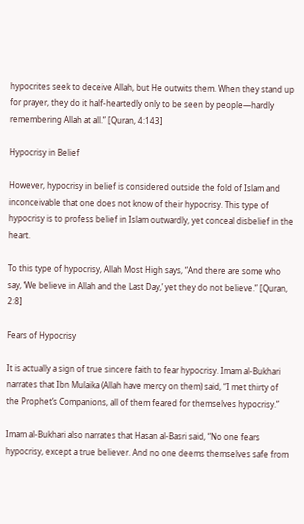hypocrites seek to deceive Allah, but He outwits them. When they stand up for prayer, they do it half-heartedly only to be seen by people—hardly remembering Allah at all.” [Quran, 4:143]

Hypocrisy in Belief

However, hypocrisy in belief is considered outside the fold of Islam and inconceivable that one does not know of their hypocrisy. This type of hypocrisy is to profess belief in Islam outwardly, yet conceal disbelief in the heart.

To this type of hypocrisy, Allah Most High says, “And there are some who say, ‘We believe in Allah and the Last Day,’ yet they do not believe.” [Quran, 2:8]

Fears of Hypocrisy

It is actually a sign of true sincere faith to fear hypocrisy. Imam al-Bukhari narrates that Ibn Mulaika (Allah have mercy on them) said, “I met thirty of the Prophet’s Companions, all of them feared for themselves hypocrisy.”

Imam al-Bukhari also narrates that Hasan al-Basri said, “No one fears hypocrisy, except a true believer. And no one deems themselves safe from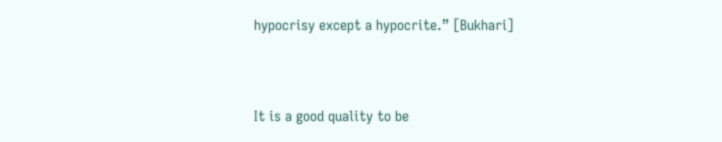hypocrisy except a hypocrite.” [Bukhari]


It is a good quality to be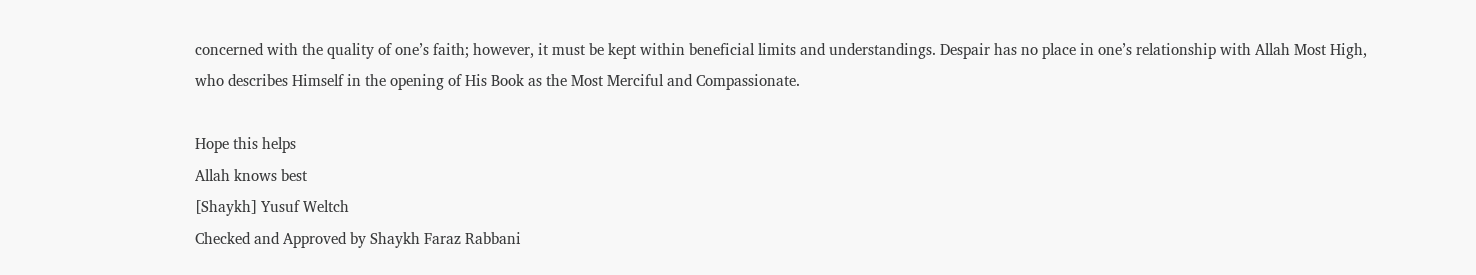concerned with the quality of one’s faith; however, it must be kept within beneficial limits and understandings. Despair has no place in one’s relationship with Allah Most High, who describes Himself in the opening of His Book as the Most Merciful and Compassionate.

Hope this helps
Allah knows best
[Shaykh] Yusuf Weltch
Checked and Approved by Shaykh Faraz Rabbani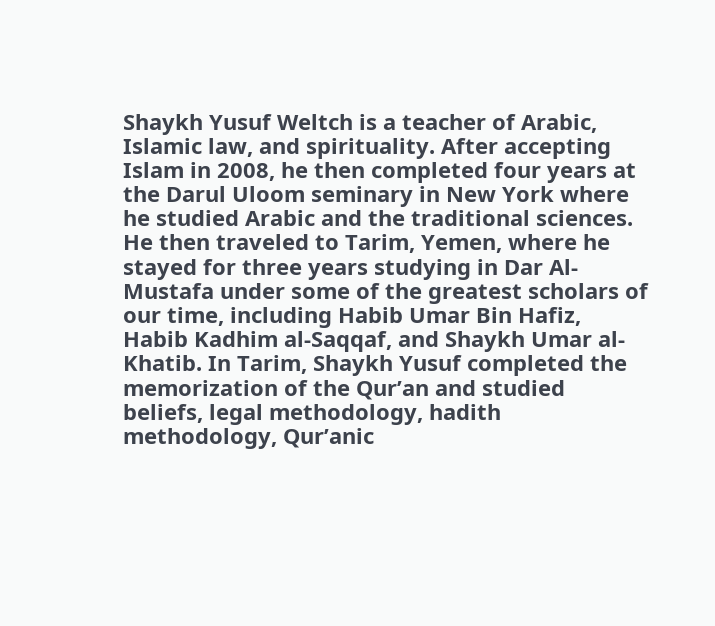Shaykh Yusuf Weltch is a teacher of Arabic, Islamic law, and spirituality. After accepting Islam in 2008, he then completed four years at the Darul Uloom seminary in New York where he studied Arabic and the traditional sciences. He then traveled to Tarim, Yemen, where he stayed for three years studying in Dar Al-Mustafa under some of the greatest scholars of our time, including Habib Umar Bin Hafiz, Habib Kadhim al-Saqqaf, and Shaykh Umar al-Khatib. In Tarim, Shaykh Yusuf completed the memorization of the Qur’an and studied beliefs, legal methodology, hadith methodology, Qur’anic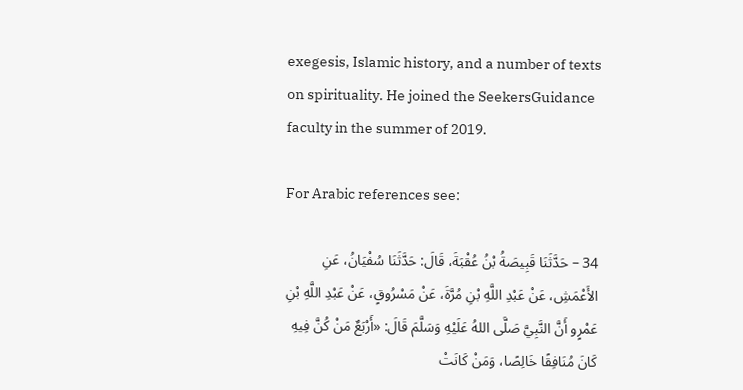exegesis, Islamic history, and a number of texts on spirituality. He joined the SeekersGuidance faculty in the summer of 2019.

For Arabic references see:

34 – حَدَّثَنَا قَبِيصَةُ بْنُ عُقْبَةَ، قَالَ: حَدَّثَنَا سُفْيَانُ، عَنِ الأَعْمَشِ، عَنْ عَبْدِ اللَّهِ بْنِ مُرَّةَ، عَنْ مَسْرُوقٍ، عَنْ عَبْدِ اللَّهِ بْنِ عَمْرٍو أَنَّ النَّبِيَّ صَلَّى اللهُ عَلَيْهِ وَسَلَّمَ قَالَ: «أَرْبَعٌ مَنْ كُنَّ فِيهِ كَانَ مُنَافِقًا خَالِصًا، وَمَنْ كَانَتْ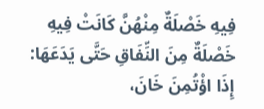فِيهِ خَصْلَةٌ مِنْهُنَّ كَانَتْ فِيهِ خَصْلَةٌ مِنَ النِّفَاقِ حَتَّى يَدَعَهَا: إِذَا اؤْتُمِنَ خَانَ،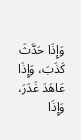وَإِذَا حَدَّثَ كَذَبَ، وَإِذَا عَاهَدَ غَدَرَ، وَإِذَا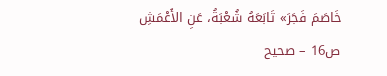خَاصَمَ فَجَرَ» تَابَعَهُ شُعْبَةُ، عَنِ الأَعْمَشِ
ص16 – صحيح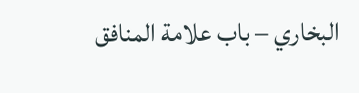البخاري – باب علامة المنافق